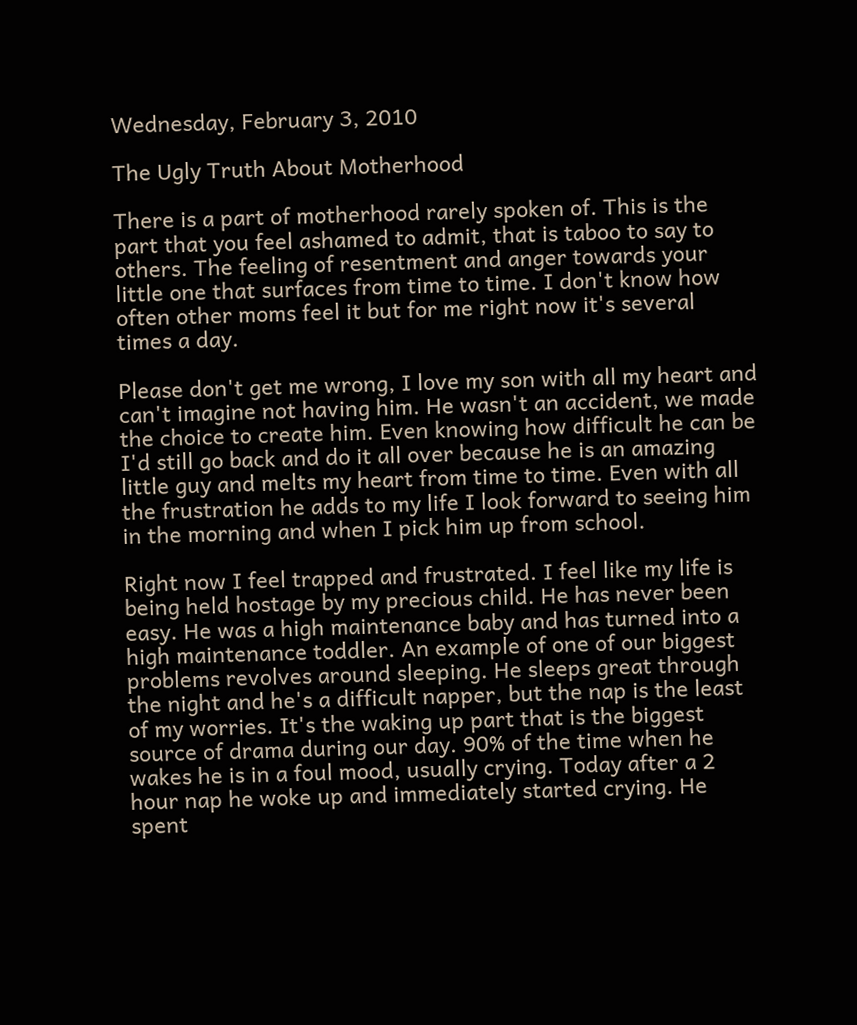Wednesday, February 3, 2010

The Ugly Truth About Motherhood

There is a part of motherhood rarely spoken of. This is the part that you feel ashamed to admit, that is taboo to say to others. The feeling of resentment and anger towards your little one that surfaces from time to time. I don't know how often other moms feel it but for me right now it's several times a day.

Please don't get me wrong, I love my son with all my heart and can't imagine not having him. He wasn't an accident, we made the choice to create him. Even knowing how difficult he can be I'd still go back and do it all over because he is an amazing little guy and melts my heart from time to time. Even with all the frustration he adds to my life I look forward to seeing him in the morning and when I pick him up from school.

Right now I feel trapped and frustrated. I feel like my life is being held hostage by my precious child. He has never been easy. He was a high maintenance baby and has turned into a high maintenance toddler. An example of one of our biggest problems revolves around sleeping. He sleeps great through the night and he's a difficult napper, but the nap is the least of my worries. It's the waking up part that is the biggest source of drama during our day. 90% of the time when he wakes he is in a foul mood, usually crying. Today after a 2 hour nap he woke up and immediately started crying. He spent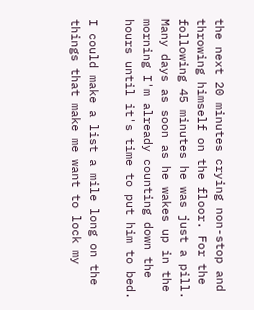the next 20 minutes crying non-stop and throwing himself on the floor. For the following 45 minutes he was just a pill. Many days as soon as he wakes up in the morning I'm already counting down the hours until it's time to put him to bed.

I could make a list a mile long on the things that make me want to lock my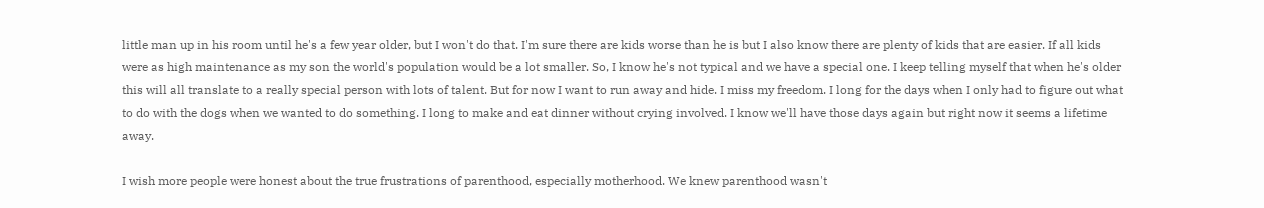little man up in his room until he's a few year older, but I won't do that. I'm sure there are kids worse than he is but I also know there are plenty of kids that are easier. If all kids were as high maintenance as my son the world's population would be a lot smaller. So, I know he's not typical and we have a special one. I keep telling myself that when he's older this will all translate to a really special person with lots of talent. But for now I want to run away and hide. I miss my freedom. I long for the days when I only had to figure out what to do with the dogs when we wanted to do something. I long to make and eat dinner without crying involved. I know we'll have those days again but right now it seems a lifetime away.

I wish more people were honest about the true frustrations of parenthood, especially motherhood. We knew parenthood wasn't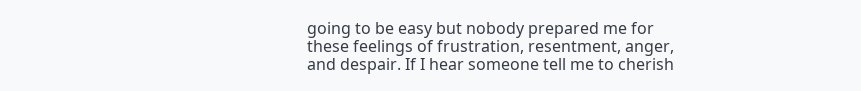going to be easy but nobody prepared me for these feelings of frustration, resentment, anger, and despair. If I hear someone tell me to cherish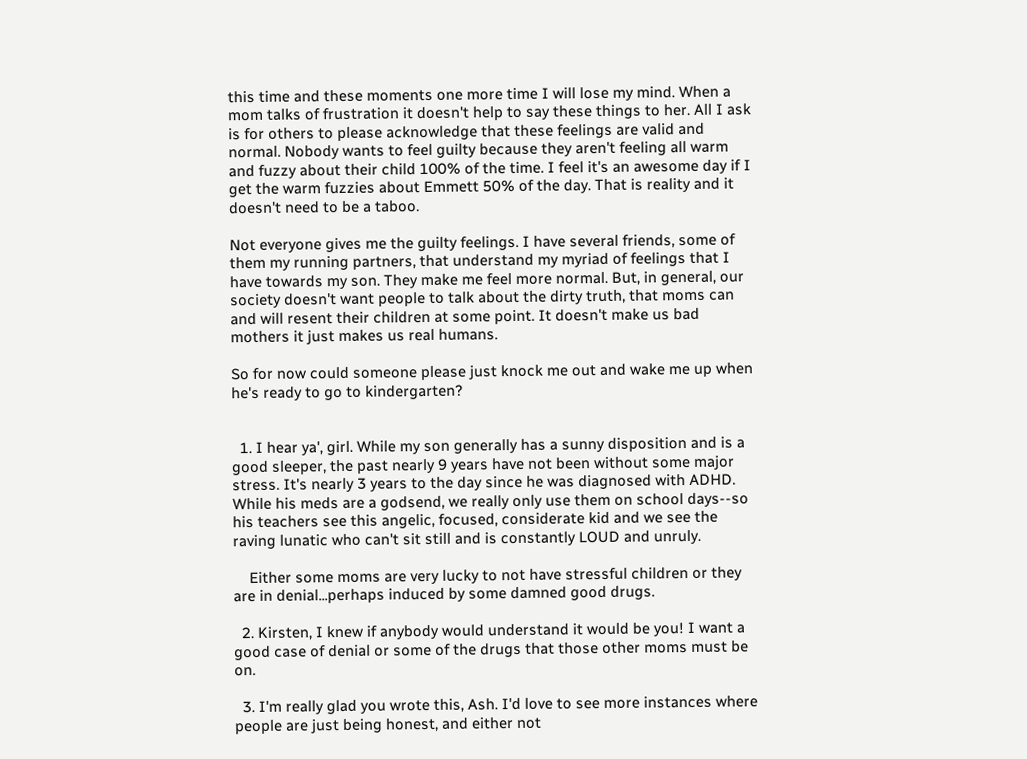this time and these moments one more time I will lose my mind. When a mom talks of frustration it doesn't help to say these things to her. All I ask is for others to please acknowledge that these feelings are valid and normal. Nobody wants to feel guilty because they aren't feeling all warm and fuzzy about their child 100% of the time. I feel it's an awesome day if I get the warm fuzzies about Emmett 50% of the day. That is reality and it doesn't need to be a taboo.

Not everyone gives me the guilty feelings. I have several friends, some of them my running partners, that understand my myriad of feelings that I have towards my son. They make me feel more normal. But, in general, our society doesn't want people to talk about the dirty truth, that moms can and will resent their children at some point. It doesn't make us bad mothers it just makes us real humans.

So for now could someone please just knock me out and wake me up when he's ready to go to kindergarten?


  1. I hear ya', girl. While my son generally has a sunny disposition and is a good sleeper, the past nearly 9 years have not been without some major stress. It's nearly 3 years to the day since he was diagnosed with ADHD. While his meds are a godsend, we really only use them on school days--so his teachers see this angelic, focused, considerate kid and we see the raving lunatic who can't sit still and is constantly LOUD and unruly.

    Either some moms are very lucky to not have stressful children or they are in denial...perhaps induced by some damned good drugs.

  2. Kirsten, I knew if anybody would understand it would be you! I want a good case of denial or some of the drugs that those other moms must be on.

  3. I'm really glad you wrote this, Ash. I'd love to see more instances where people are just being honest, and either not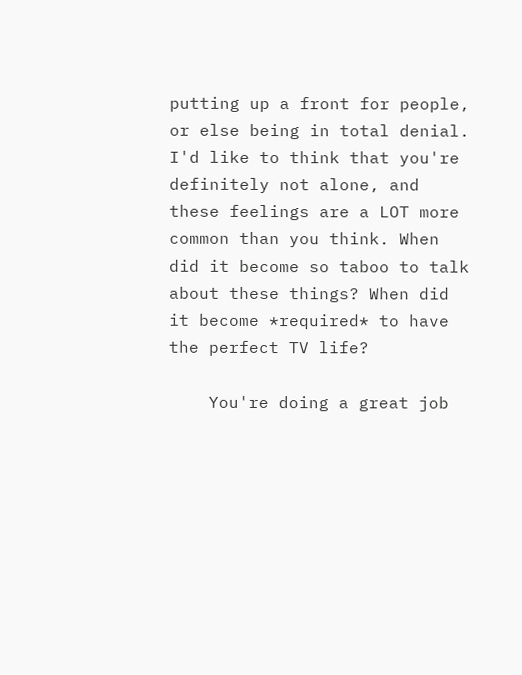putting up a front for people, or else being in total denial. I'd like to think that you're definitely not alone, and these feelings are a LOT more common than you think. When did it become so taboo to talk about these things? When did it become *required* to have the perfect TV life?

    You're doing a great job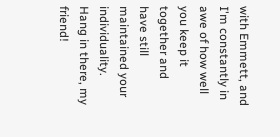with Emmett, and I'm constantly in awe of how well you keep it together and have still maintained your individuality. Hang in there, my friend!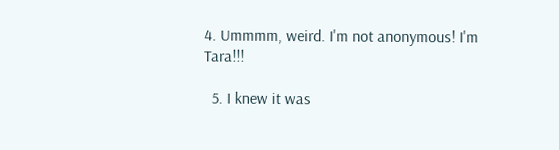4. Ummmm, weird. I'm not anonymous! I'm Tara!!!

  5. I knew it was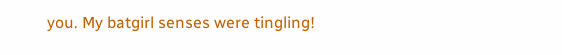you. My batgirl senses were tingling!